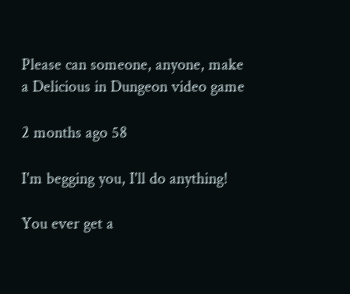Please can someone, anyone, make a Delicious in Dungeon video game

2 months ago 58

I'm begging you, I'll do anything!

You ever get a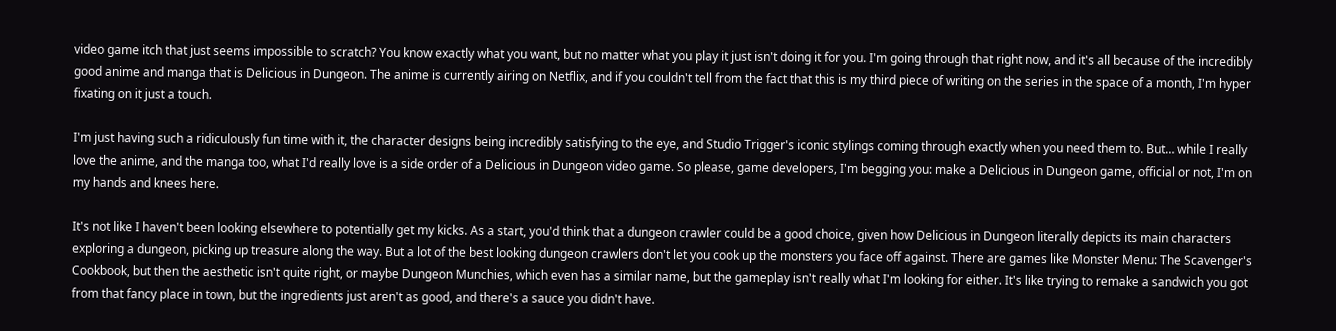video game itch that just seems impossible to scratch? You know exactly what you want, but no matter what you play it just isn't doing it for you. I'm going through that right now, and it's all because of the incredibly good anime and manga that is Delicious in Dungeon. The anime is currently airing on Netflix, and if you couldn't tell from the fact that this is my third piece of writing on the series in the space of a month, I'm hyper fixating on it just a touch.

I'm just having such a ridiculously fun time with it, the character designs being incredibly satisfying to the eye, and Studio Trigger's iconic stylings coming through exactly when you need them to. But… while I really love the anime, and the manga too, what I'd really love is a side order of a Delicious in Dungeon video game. So please, game developers, I'm begging you: make a Delicious in Dungeon game, official or not, I'm on my hands and knees here.

It's not like I haven't been looking elsewhere to potentially get my kicks. As a start, you'd think that a dungeon crawler could be a good choice, given how Delicious in Dungeon literally depicts its main characters exploring a dungeon, picking up treasure along the way. But a lot of the best looking dungeon crawlers don't let you cook up the monsters you face off against. There are games like Monster Menu: The Scavenger's Cookbook, but then the aesthetic isn't quite right, or maybe Dungeon Munchies, which even has a similar name, but the gameplay isn't really what I'm looking for either. It's like trying to remake a sandwich you got from that fancy place in town, but the ingredients just aren't as good, and there's a sauce you didn't have.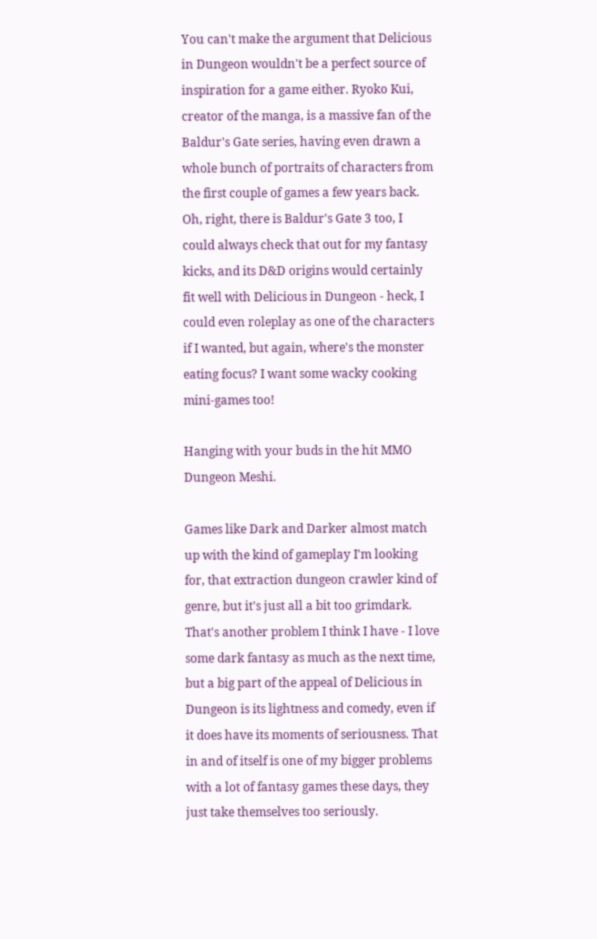You can't make the argument that Delicious in Dungeon wouldn't be a perfect source of inspiration for a game either. Ryoko Kui, creator of the manga, is a massive fan of the Baldur's Gate series, having even drawn a whole bunch of portraits of characters from the first couple of games a few years back. Oh, right, there is Baldur's Gate 3 too, I could always check that out for my fantasy kicks, and its D&D origins would certainly fit well with Delicious in Dungeon - heck, I could even roleplay as one of the characters if I wanted, but again, where's the monster eating focus? I want some wacky cooking mini-games too!

Hanging with your buds in the hit MMO Dungeon Meshi.

Games like Dark and Darker almost match up with the kind of gameplay I'm looking for, that extraction dungeon crawler kind of genre, but it's just all a bit too grimdark. That's another problem I think I have - I love some dark fantasy as much as the next time, but a big part of the appeal of Delicious in Dungeon is its lightness and comedy, even if it does have its moments of seriousness. That in and of itself is one of my bigger problems with a lot of fantasy games these days, they just take themselves too seriously.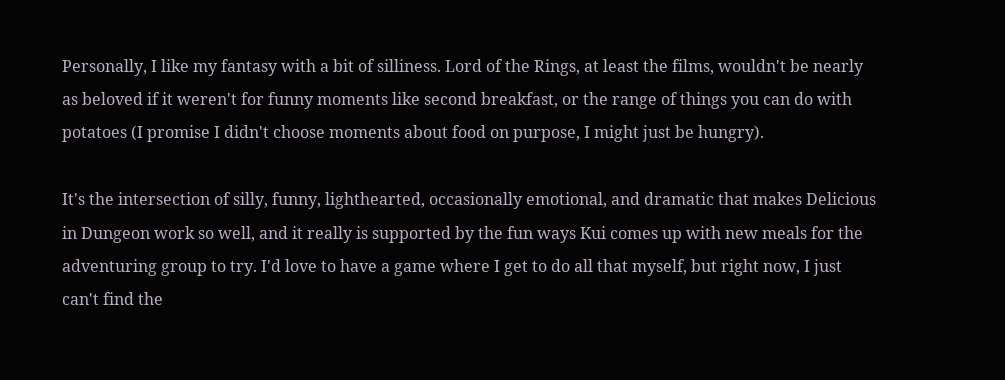Personally, I like my fantasy with a bit of silliness. Lord of the Rings, at least the films, wouldn't be nearly as beloved if it weren't for funny moments like second breakfast, or the range of things you can do with potatoes (I promise I didn't choose moments about food on purpose, I might just be hungry).

It's the intersection of silly, funny, lighthearted, occasionally emotional, and dramatic that makes Delicious in Dungeon work so well, and it really is supported by the fun ways Kui comes up with new meals for the adventuring group to try. I'd love to have a game where I get to do all that myself, but right now, I just can't find the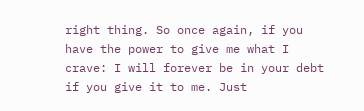right thing. So once again, if you have the power to give me what I crave: I will forever be in your debt if you give it to me. Just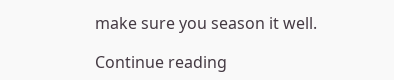make sure you season it well.

Continue reading